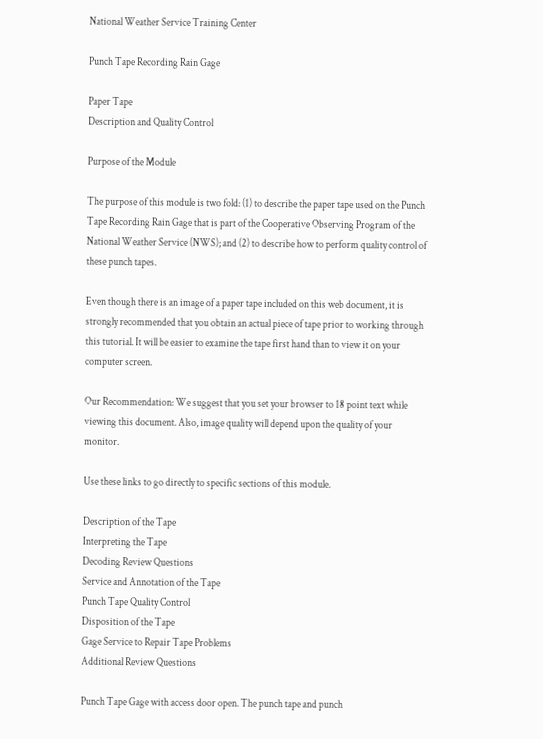National Weather Service Training Center

Punch Tape Recording Rain Gage

Paper Tape
Description and Quality Control

Purpose of the Module

The purpose of this module is two fold: (1) to describe the paper tape used on the Punch Tape Recording Rain Gage that is part of the Cooperative Observing Program of the National Weather Service (NWS); and (2) to describe how to perform quality control of these punch tapes.

Even though there is an image of a paper tape included on this web document, it is strongly recommended that you obtain an actual piece of tape prior to working through this tutorial. It will be easier to examine the tape first hand than to view it on your computer screen.

Our Recommendation: We suggest that you set your browser to 18 point text while viewing this document. Also, image quality will depend upon the quality of your monitor.

Use these links to go directly to specific sections of this module.

Description of the Tape
Interpreting the Tape
Decoding Review Questions
Service and Annotation of the Tape
Punch Tape Quality Control
Disposition of the Tape
Gage Service to Repair Tape Problems
Additional Review Questions

Punch Tape Gage with access door open. The punch tape and punch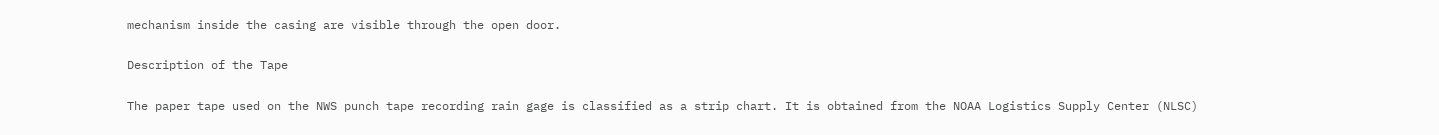mechanism inside the casing are visible through the open door.

Description of the Tape

The paper tape used on the NWS punch tape recording rain gage is classified as a strip chart. It is obtained from the NOAA Logistics Supply Center (NLSC)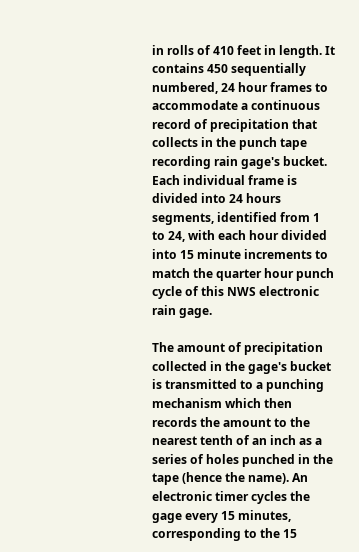in rolls of 410 feet in length. It contains 450 sequentially numbered, 24 hour frames to accommodate a continuous record of precipitation that collects in the punch tape recording rain gage's bucket. Each individual frame is divided into 24 hours segments, identified from 1 to 24, with each hour divided into 15 minute increments to match the quarter hour punch cycle of this NWS electronic rain gage.

The amount of precipitation collected in the gage's bucket is transmitted to a punching mechanism which then records the amount to the nearest tenth of an inch as a series of holes punched in the tape (hence the name). An electronic timer cycles the gage every 15 minutes, corresponding to the 15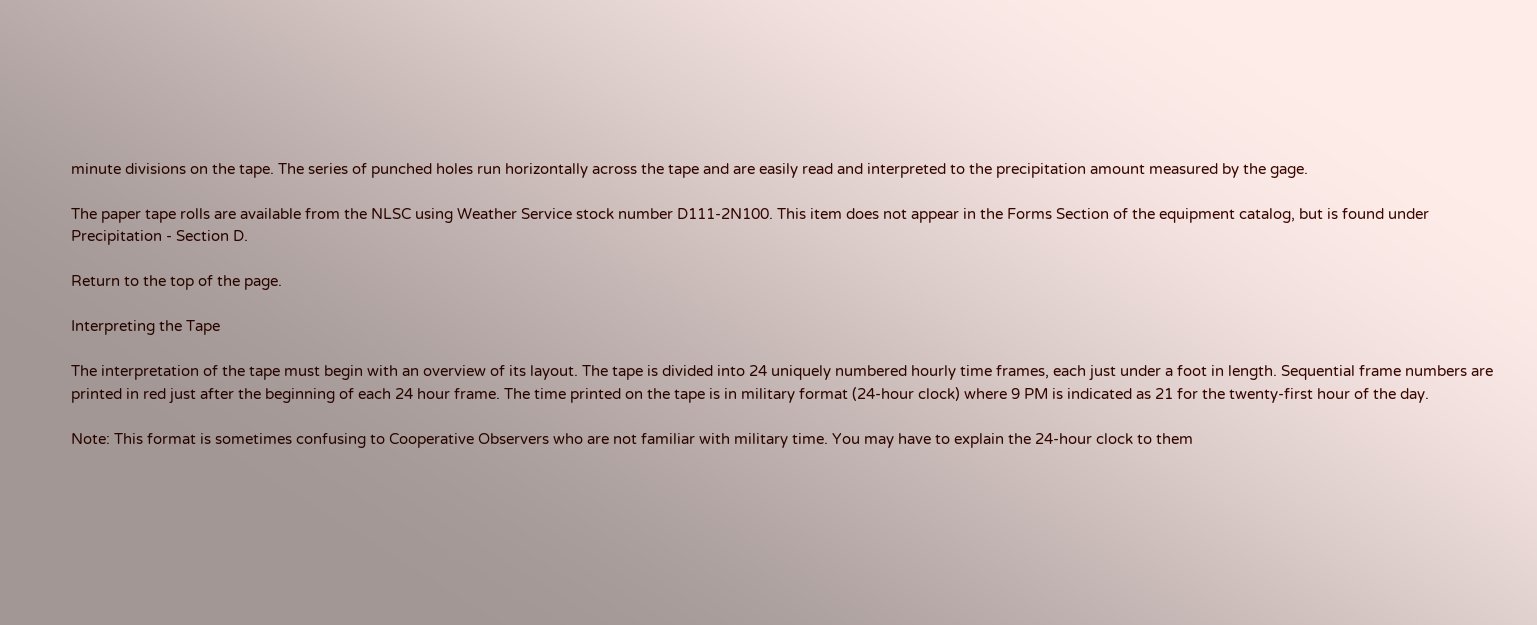minute divisions on the tape. The series of punched holes run horizontally across the tape and are easily read and interpreted to the precipitation amount measured by the gage.

The paper tape rolls are available from the NLSC using Weather Service stock number D111-2N100. This item does not appear in the Forms Section of the equipment catalog, but is found under Precipitation - Section D.

Return to the top of the page.

Interpreting the Tape

The interpretation of the tape must begin with an overview of its layout. The tape is divided into 24 uniquely numbered hourly time frames, each just under a foot in length. Sequential frame numbers are printed in red just after the beginning of each 24 hour frame. The time printed on the tape is in military format (24-hour clock) where 9 PM is indicated as 21 for the twenty-first hour of the day.

Note: This format is sometimes confusing to Cooperative Observers who are not familiar with military time. You may have to explain the 24-hour clock to them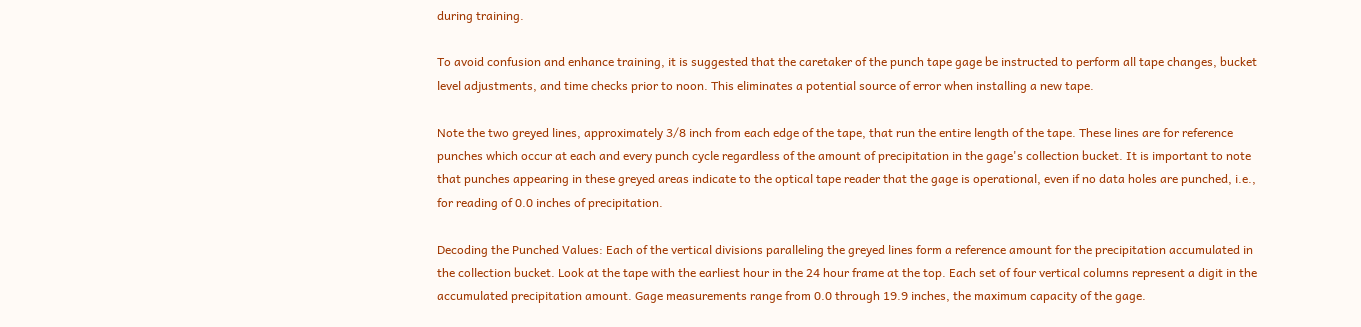during training.

To avoid confusion and enhance training, it is suggested that the caretaker of the punch tape gage be instructed to perform all tape changes, bucket level adjustments, and time checks prior to noon. This eliminates a potential source of error when installing a new tape.

Note the two greyed lines, approximately 3/8 inch from each edge of the tape, that run the entire length of the tape. These lines are for reference punches which occur at each and every punch cycle regardless of the amount of precipitation in the gage's collection bucket. It is important to note that punches appearing in these greyed areas indicate to the optical tape reader that the gage is operational, even if no data holes are punched, i.e., for reading of 0.0 inches of precipitation.

Decoding the Punched Values: Each of the vertical divisions paralleling the greyed lines form a reference amount for the precipitation accumulated in the collection bucket. Look at the tape with the earliest hour in the 24 hour frame at the top. Each set of four vertical columns represent a digit in the accumulated precipitation amount. Gage measurements range from 0.0 through 19.9 inches, the maximum capacity of the gage.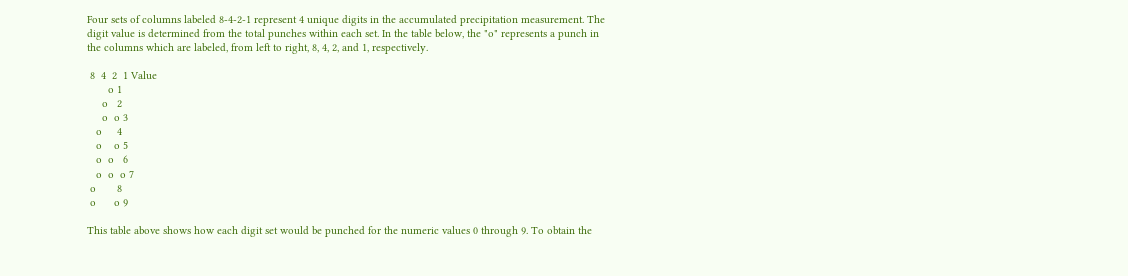Four sets of columns labeled 8-4-2-1 represent 4 unique digits in the accumulated precipitation measurement. The digit value is determined from the total punches within each set. In the table below, the "o" represents a punch in the columns which are labeled, from left to right, 8, 4, 2, and 1, respectively.

 8  4  2  1 Value
       o 1
     o   2
     o  o 3
   o     4
   o    o 5
   o  o   6
   o  o  o 7
 o       8
 o      o 9

This table above shows how each digit set would be punched for the numeric values 0 through 9. To obtain the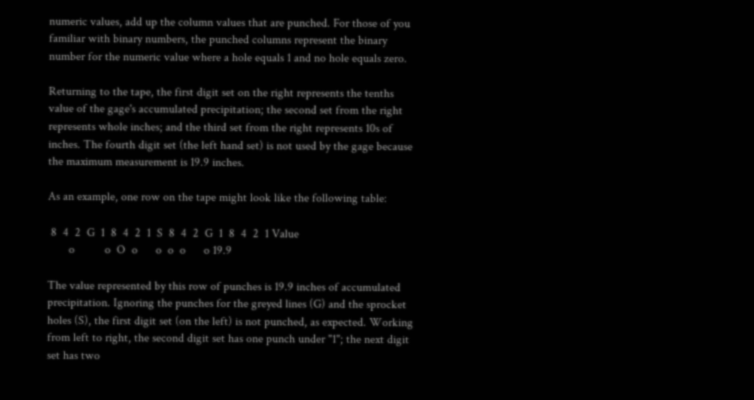numeric values, add up the column values that are punched. For those of you familiar with binary numbers, the punched columns represent the binary number for the numeric value where a hole equals 1 and no hole equals zero.

Returning to the tape, the first digit set on the right represents the tenths value of the gage's accumulated precipitation; the second set from the right represents whole inches; and the third set from the right represents 10s of inches. The fourth digit set (the left hand set) is not used by the gage because the maximum measurement is 19.9 inches.

As an example, one row on the tape might look like the following table:

 8  4  2  G  1  8  4  2  1  S  8  4  2  G  1  8  4  2  1 Value
       o          o  O  o      o  o  o      o 19.9

The value represented by this row of punches is 19.9 inches of accumulated precipitation. Ignoring the punches for the greyed lines (G) and the sprocket holes (S), the first digit set (on the left) is not punched, as expected. Working from left to right, the second digit set has one punch under "1"; the next digit set has two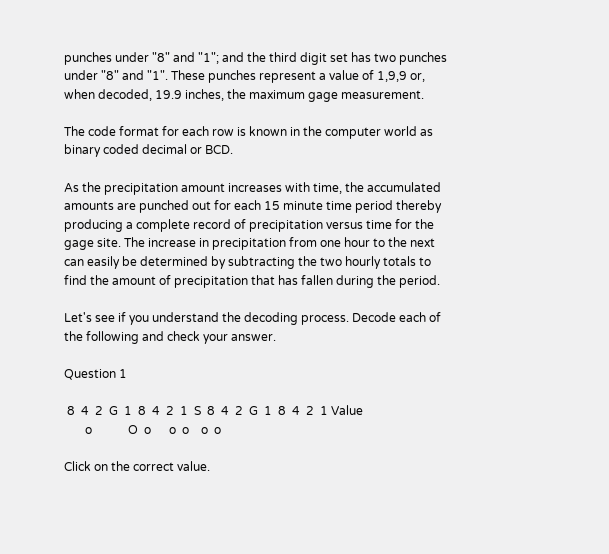punches under "8" and "1"; and the third digit set has two punches under "8" and "1". These punches represent a value of 1,9,9 or, when decoded, 19.9 inches, the maximum gage measurement.

The code format for each row is known in the computer world as binary coded decimal or BCD.

As the precipitation amount increases with time, the accumulated amounts are punched out for each 15 minute time period thereby producing a complete record of precipitation versus time for the gage site. The increase in precipitation from one hour to the next can easily be determined by subtracting the two hourly totals to find the amount of precipitation that has fallen during the period.

Let's see if you understand the decoding process. Decode each of the following and check your answer.

Question 1

 8  4  2  G  1  8  4  2  1  S  8  4  2  G  1  8  4  2  1 Value
       o            O  o      o  o    o  o

Click on the correct value.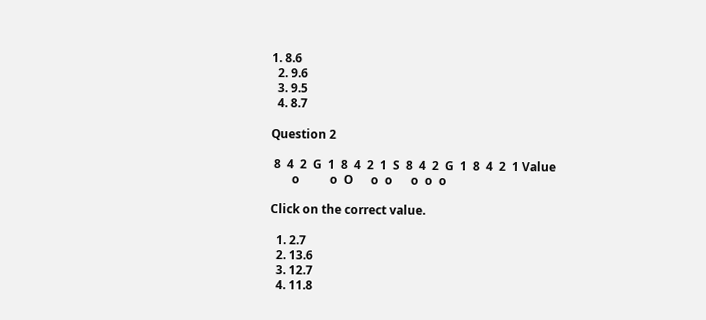1. 8.6
  2. 9.6
  3. 9.5
  4. 8.7

Question 2

 8  4  2  G  1  8  4  2  1  S  8  4  2  G  1  8  4  2  1 Value
       o          o  O      o  o      o  o  o

Click on the correct value.

  1. 2.7
  2. 13.6
  3. 12.7
  4. 11.8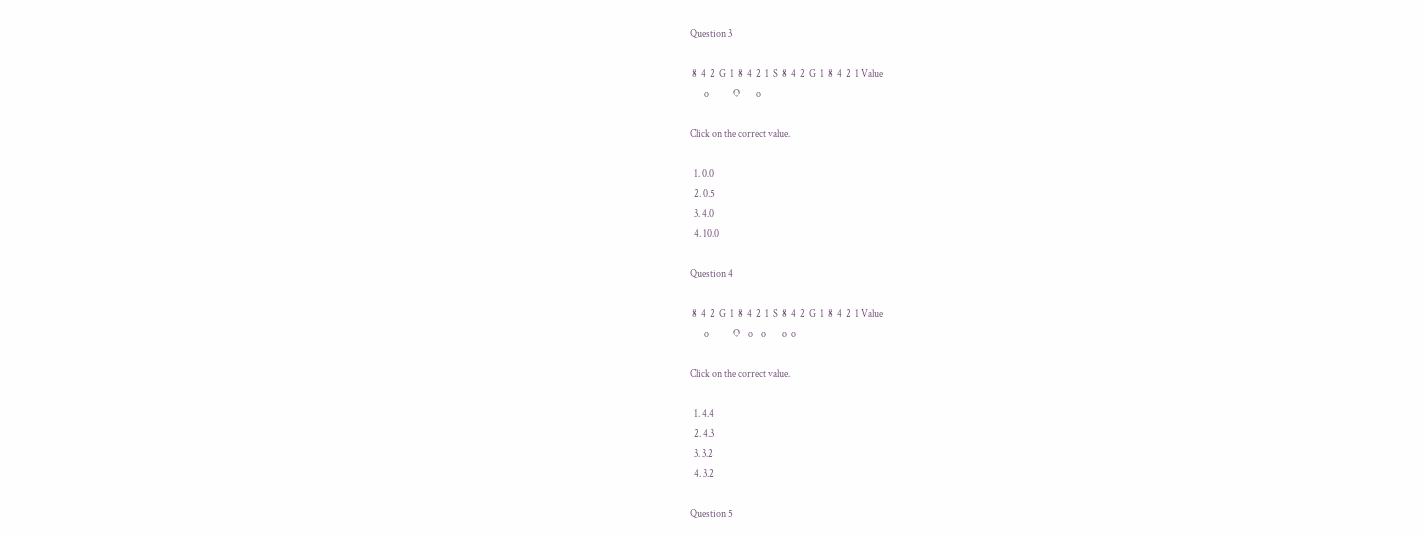Question 3

 8  4  2  G  1  8  4  2  1  S  8  4  2  G  1  8  4  2  1 Value
       o            O        o

Click on the correct value.

  1. 0.0
  2. 0.5
  3. 4.0
  4. 10.0

Question 4

 8  4  2  G  1  8  4  2  1  S  8  4  2  G  1  8  4  2  1 Value
       o            O    o    o        o  o

Click on the correct value.

  1. 4.4
  2. 4.3
  3. 3.2
  4. 3.2

Question 5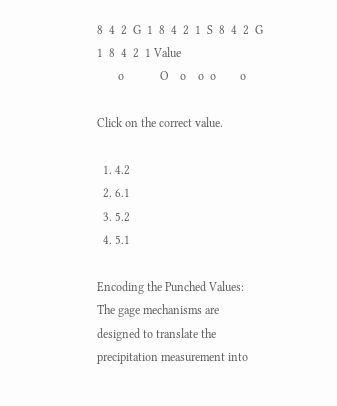8  4  2  G  1  8  4  2  1  S  8  4  2  G  1  8  4  2  1 Value
       o            O    o    o  o        o

Click on the correct value.

  1. 4.2
  2. 6.1
  3. 5.2
  4. 5.1

Encoding the Punched Values: The gage mechanisms are designed to translate the precipitation measurement into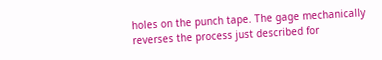holes on the punch tape. The gage mechanically reverses the process just described for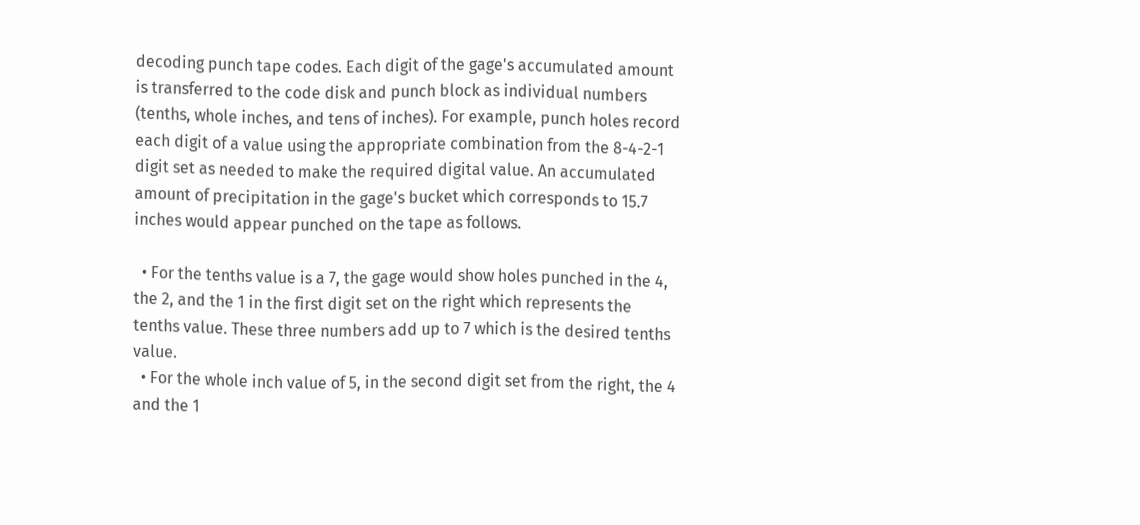decoding punch tape codes. Each digit of the gage's accumulated amount is transferred to the code disk and punch block as individual numbers (tenths, whole inches, and tens of inches). For example, punch holes record each digit of a value using the appropriate combination from the 8-4-2-1 digit set as needed to make the required digital value. An accumulated amount of precipitation in the gage's bucket which corresponds to 15.7 inches would appear punched on the tape as follows.

  • For the tenths value is a 7, the gage would show holes punched in the 4, the 2, and the 1 in the first digit set on the right which represents the tenths value. These three numbers add up to 7 which is the desired tenths value.
  • For the whole inch value of 5, in the second digit set from the right, the 4 and the 1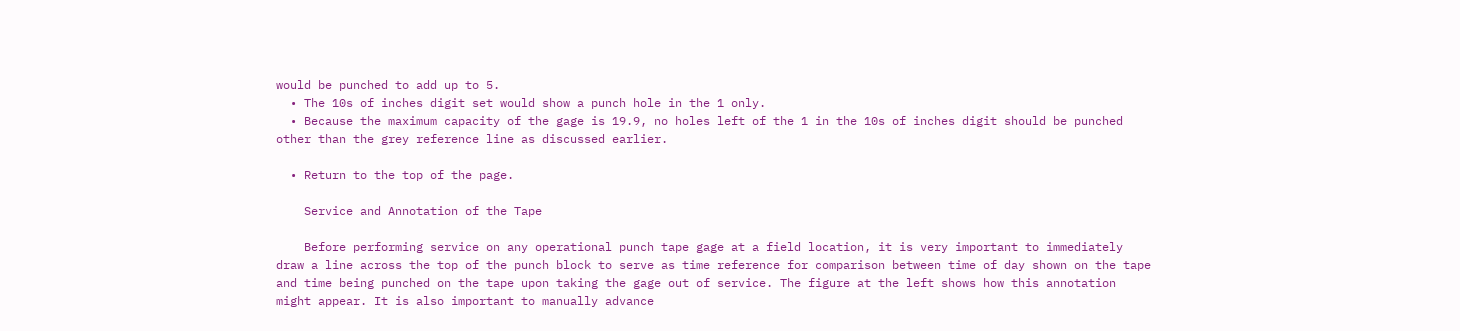would be punched to add up to 5.
  • The 10s of inches digit set would show a punch hole in the 1 only.
  • Because the maximum capacity of the gage is 19.9, no holes left of the 1 in the 10s of inches digit should be punched other than the grey reference line as discussed earlier.

  • Return to the top of the page.

    Service and Annotation of the Tape

    Before performing service on any operational punch tape gage at a field location, it is very important to immediately draw a line across the top of the punch block to serve as time reference for comparison between time of day shown on the tape and time being punched on the tape upon taking the gage out of service. The figure at the left shows how this annotation might appear. It is also important to manually advance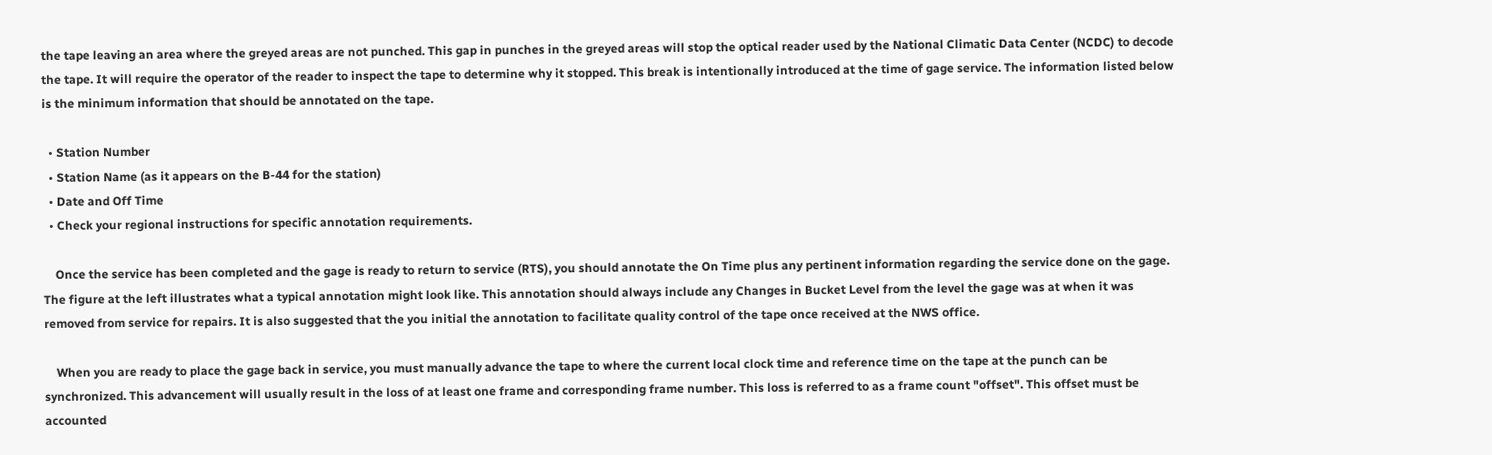the tape leaving an area where the greyed areas are not punched. This gap in punches in the greyed areas will stop the optical reader used by the National Climatic Data Center (NCDC) to decode the tape. It will require the operator of the reader to inspect the tape to determine why it stopped. This break is intentionally introduced at the time of gage service. The information listed below is the minimum information that should be annotated on the tape.

  • Station Number
  • Station Name (as it appears on the B-44 for the station)
  • Date and Off Time
  • Check your regional instructions for specific annotation requirements.

    Once the service has been completed and the gage is ready to return to service (RTS), you should annotate the On Time plus any pertinent information regarding the service done on the gage. The figure at the left illustrates what a typical annotation might look like. This annotation should always include any Changes in Bucket Level from the level the gage was at when it was removed from service for repairs. It is also suggested that the you initial the annotation to facilitate quality control of the tape once received at the NWS office.

    When you are ready to place the gage back in service, you must manually advance the tape to where the current local clock time and reference time on the tape at the punch can be synchronized. This advancement will usually result in the loss of at least one frame and corresponding frame number. This loss is referred to as a frame count "offset". This offset must be accounted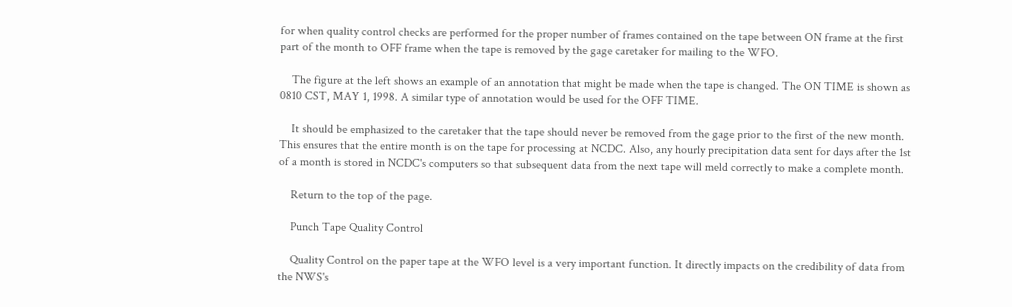for when quality control checks are performed for the proper number of frames contained on the tape between ON frame at the first part of the month to OFF frame when the tape is removed by the gage caretaker for mailing to the WFO.

    The figure at the left shows an example of an annotation that might be made when the tape is changed. The ON TIME is shown as 0810 CST, MAY 1, 1998. A similar type of annotation would be used for the OFF TIME.

    It should be emphasized to the caretaker that the tape should never be removed from the gage prior to the first of the new month. This ensures that the entire month is on the tape for processing at NCDC. Also, any hourly precipitation data sent for days after the 1st of a month is stored in NCDC's computers so that subsequent data from the next tape will meld correctly to make a complete month.

    Return to the top of the page.

    Punch Tape Quality Control

    Quality Control on the paper tape at the WFO level is a very important function. It directly impacts on the credibility of data from the NWS's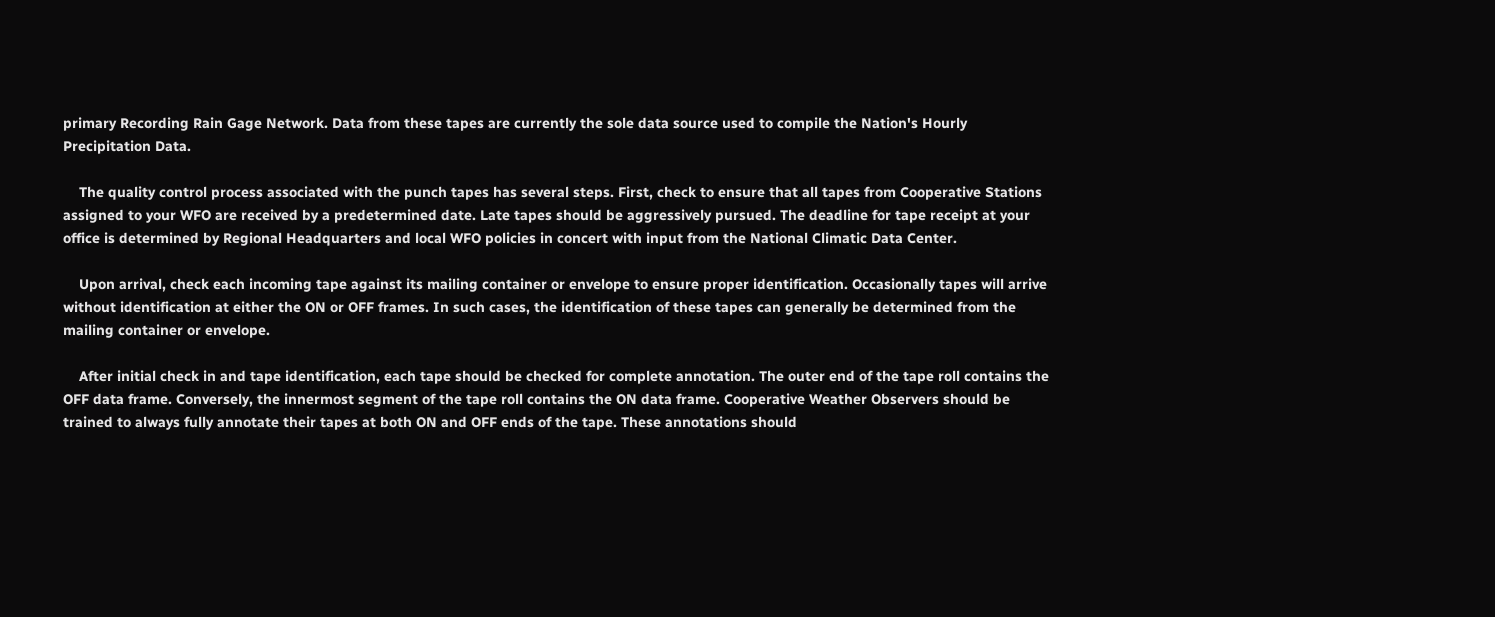primary Recording Rain Gage Network. Data from these tapes are currently the sole data source used to compile the Nation's Hourly Precipitation Data.

    The quality control process associated with the punch tapes has several steps. First, check to ensure that all tapes from Cooperative Stations assigned to your WFO are received by a predetermined date. Late tapes should be aggressively pursued. The deadline for tape receipt at your office is determined by Regional Headquarters and local WFO policies in concert with input from the National Climatic Data Center.

    Upon arrival, check each incoming tape against its mailing container or envelope to ensure proper identification. Occasionally tapes will arrive without identification at either the ON or OFF frames. In such cases, the identification of these tapes can generally be determined from the mailing container or envelope.

    After initial check in and tape identification, each tape should be checked for complete annotation. The outer end of the tape roll contains the OFF data frame. Conversely, the innermost segment of the tape roll contains the ON data frame. Cooperative Weather Observers should be trained to always fully annotate their tapes at both ON and OFF ends of the tape. These annotations should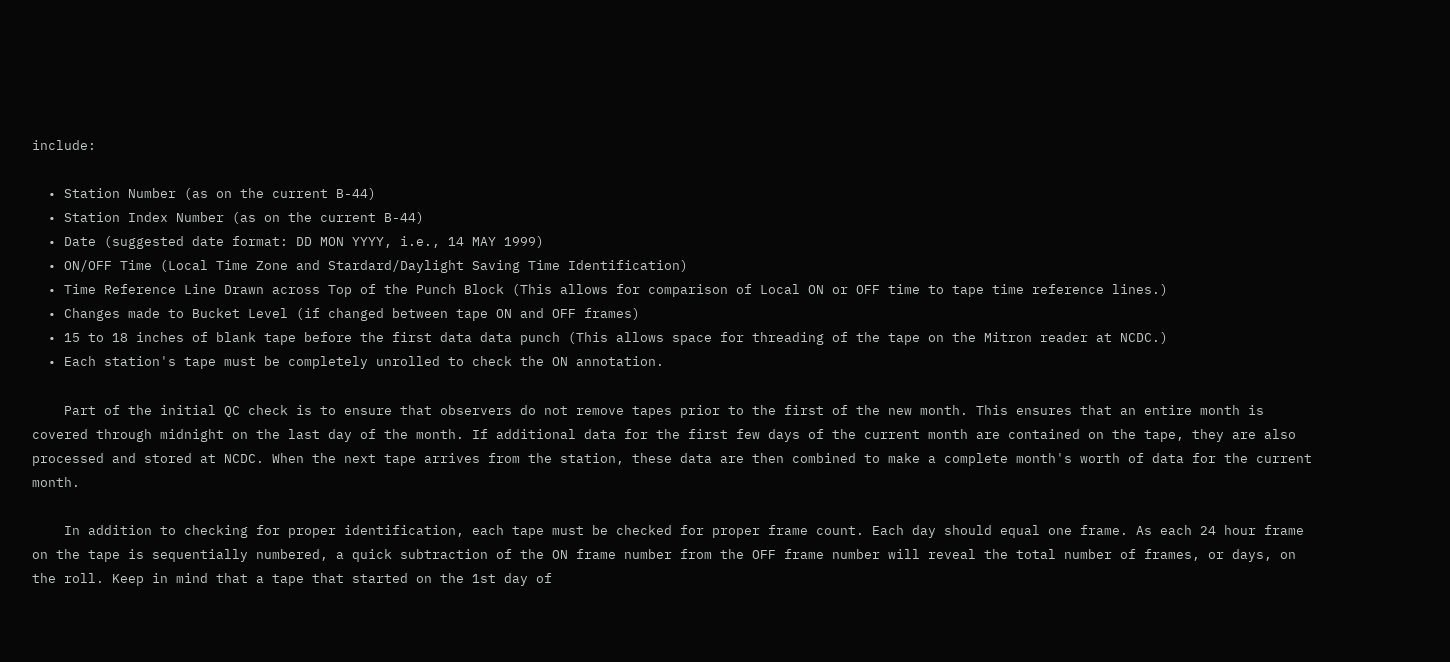include:

  • Station Number (as on the current B-44)
  • Station Index Number (as on the current B-44)
  • Date (suggested date format: DD MON YYYY, i.e., 14 MAY 1999)
  • ON/OFF Time (Local Time Zone and Stardard/Daylight Saving Time Identification)
  • Time Reference Line Drawn across Top of the Punch Block (This allows for comparison of Local ON or OFF time to tape time reference lines.)
  • Changes made to Bucket Level (if changed between tape ON and OFF frames)
  • 15 to 18 inches of blank tape before the first data data punch (This allows space for threading of the tape on the Mitron reader at NCDC.)
  • Each station's tape must be completely unrolled to check the ON annotation.

    Part of the initial QC check is to ensure that observers do not remove tapes prior to the first of the new month. This ensures that an entire month is covered through midnight on the last day of the month. If additional data for the first few days of the current month are contained on the tape, they are also processed and stored at NCDC. When the next tape arrives from the station, these data are then combined to make a complete month's worth of data for the current month.

    In addition to checking for proper identification, each tape must be checked for proper frame count. Each day should equal one frame. As each 24 hour frame on the tape is sequentially numbered, a quick subtraction of the ON frame number from the OFF frame number will reveal the total number of frames, or days, on the roll. Keep in mind that a tape that started on the 1st day of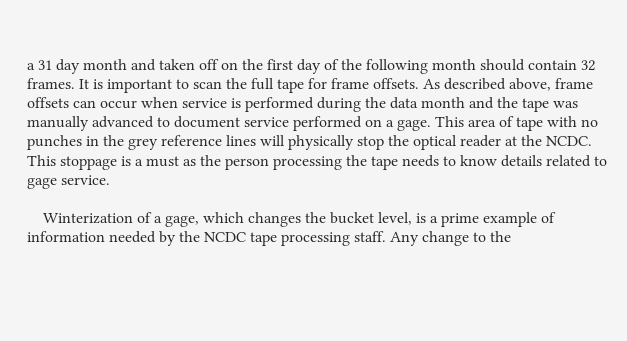a 31 day month and taken off on the first day of the following month should contain 32 frames. It is important to scan the full tape for frame offsets. As described above, frame offsets can occur when service is performed during the data month and the tape was manually advanced to document service performed on a gage. This area of tape with no punches in the grey reference lines will physically stop the optical reader at the NCDC. This stoppage is a must as the person processing the tape needs to know details related to gage service.

    Winterization of a gage, which changes the bucket level, is a prime example of information needed by the NCDC tape processing staff. Any change to the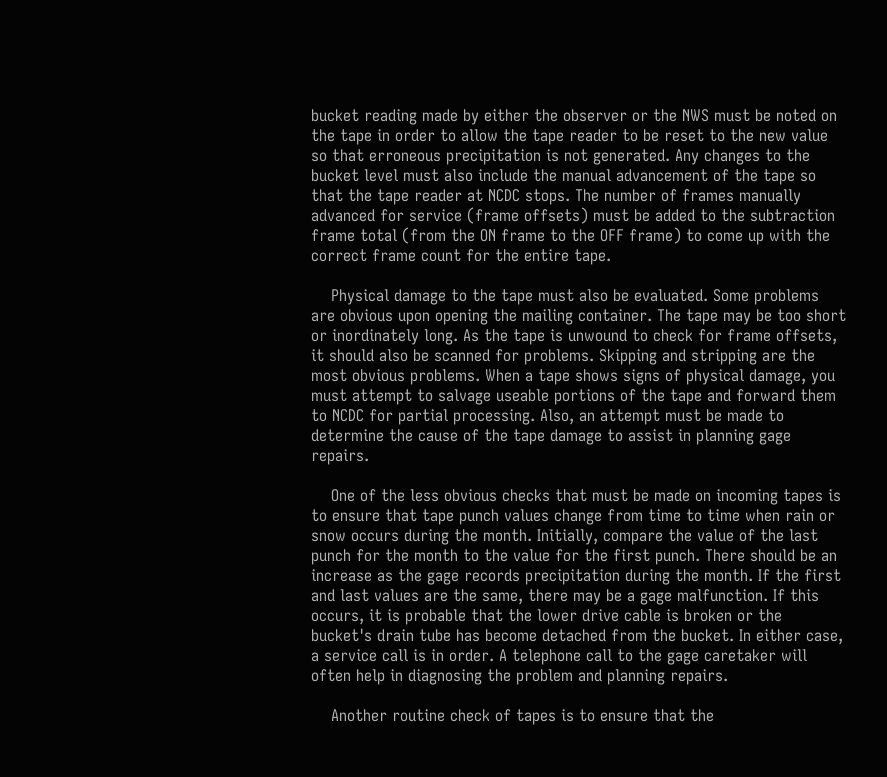bucket reading made by either the observer or the NWS must be noted on the tape in order to allow the tape reader to be reset to the new value so that erroneous precipitation is not generated. Any changes to the bucket level must also include the manual advancement of the tape so that the tape reader at NCDC stops. The number of frames manually advanced for service (frame offsets) must be added to the subtraction frame total (from the ON frame to the OFF frame) to come up with the correct frame count for the entire tape.

    Physical damage to the tape must also be evaluated. Some problems are obvious upon opening the mailing container. The tape may be too short or inordinately long. As the tape is unwound to check for frame offsets, it should also be scanned for problems. Skipping and stripping are the most obvious problems. When a tape shows signs of physical damage, you must attempt to salvage useable portions of the tape and forward them to NCDC for partial processing. Also, an attempt must be made to determine the cause of the tape damage to assist in planning gage repairs.

    One of the less obvious checks that must be made on incoming tapes is to ensure that tape punch values change from time to time when rain or snow occurs during the month. Initially, compare the value of the last punch for the month to the value for the first punch. There should be an increase as the gage records precipitation during the month. If the first and last values are the same, there may be a gage malfunction. If this occurs, it is probable that the lower drive cable is broken or the bucket's drain tube has become detached from the bucket. In either case, a service call is in order. A telephone call to the gage caretaker will often help in diagnosing the problem and planning repairs.

    Another routine check of tapes is to ensure that the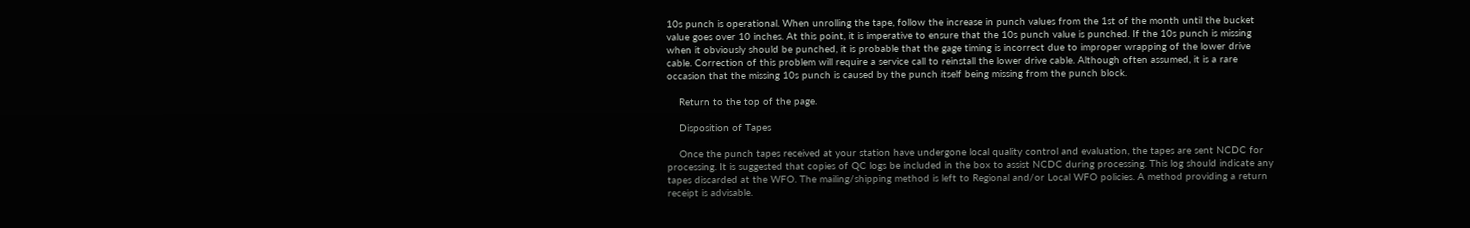10s punch is operational. When unrolling the tape, follow the increase in punch values from the 1st of the month until the bucket value goes over 10 inches. At this point, it is imperative to ensure that the 10s punch value is punched. If the 10s punch is missing when it obviously should be punched, it is probable that the gage timing is incorrect due to improper wrapping of the lower drive cable. Correction of this problem will require a service call to reinstall the lower drive cable. Although often assumed, it is a rare occasion that the missing 10s punch is caused by the punch itself being missing from the punch block.

    Return to the top of the page.

    Disposition of Tapes

    Once the punch tapes received at your station have undergone local quality control and evaluation, the tapes are sent NCDC for processing. It is suggested that copies of QC logs be included in the box to assist NCDC during processing. This log should indicate any tapes discarded at the WFO. The mailing/shipping method is left to Regional and/or Local WFO policies. A method providing a return receipt is advisable.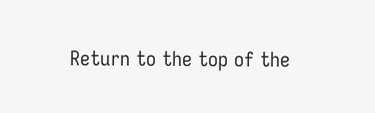Return to the top of the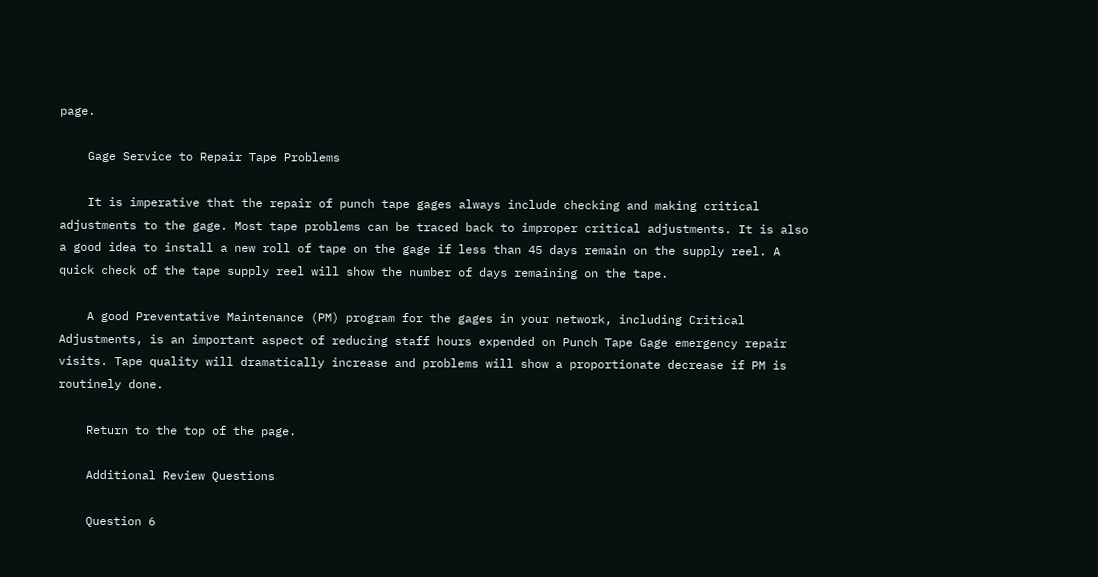page.

    Gage Service to Repair Tape Problems

    It is imperative that the repair of punch tape gages always include checking and making critical adjustments to the gage. Most tape problems can be traced back to improper critical adjustments. It is also a good idea to install a new roll of tape on the gage if less than 45 days remain on the supply reel. A quick check of the tape supply reel will show the number of days remaining on the tape.

    A good Preventative Maintenance (PM) program for the gages in your network, including Critical Adjustments, is an important aspect of reducing staff hours expended on Punch Tape Gage emergency repair visits. Tape quality will dramatically increase and problems will show a proportionate decrease if PM is routinely done.

    Return to the top of the page.

    Additional Review Questions

    Question 6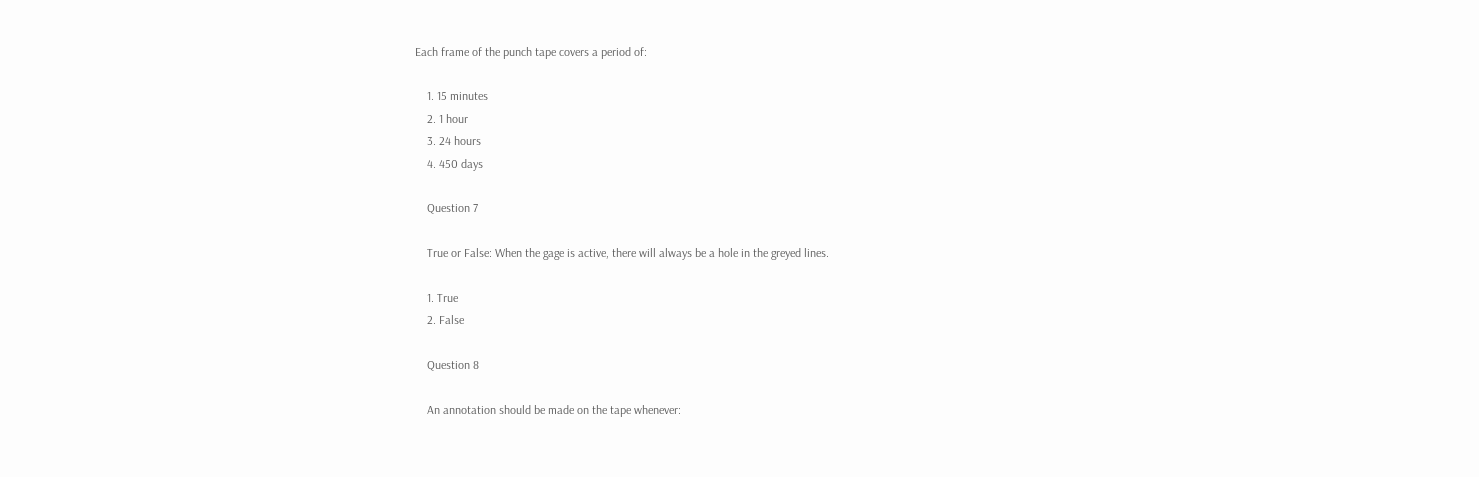Each frame of the punch tape covers a period of:

    1. 15 minutes
    2. 1 hour
    3. 24 hours
    4. 450 days

    Question 7

    True or False: When the gage is active, there will always be a hole in the greyed lines.

    1. True
    2. False

    Question 8

    An annotation should be made on the tape whenever: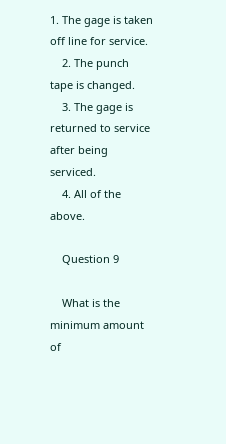1. The gage is taken off line for service.
    2. The punch tape is changed.
    3. The gage is returned to service after being serviced.
    4. All of the above.

    Question 9

    What is the minimum amount of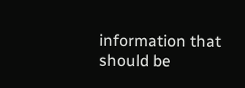information that should be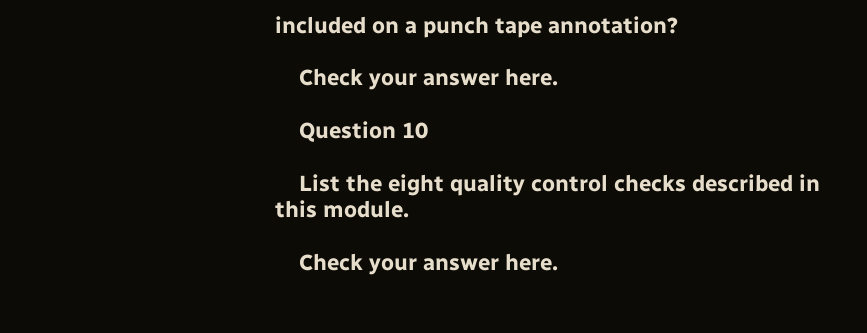included on a punch tape annotation?

    Check your answer here.

    Question 10

    List the eight quality control checks described in this module.

    Check your answer here.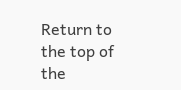Return to the top of the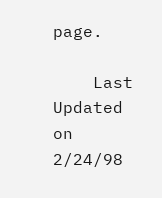page.

    Last Updated on 2/24/98